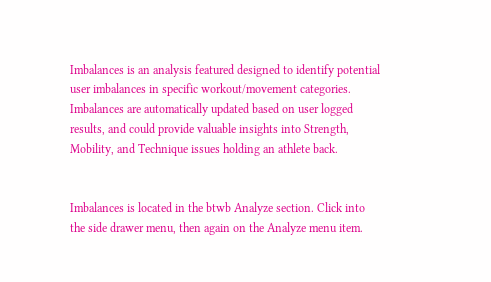Imbalances is an analysis featured designed to identify potential user imbalances in specific workout/movement categories. Imbalances are automatically updated based on user logged results, and could provide valuable insights into Strength, Mobility, and Technique issues holding an athlete back.


Imbalances is located in the btwb Analyze section. Click into the side drawer menu, then again on the Analyze menu item.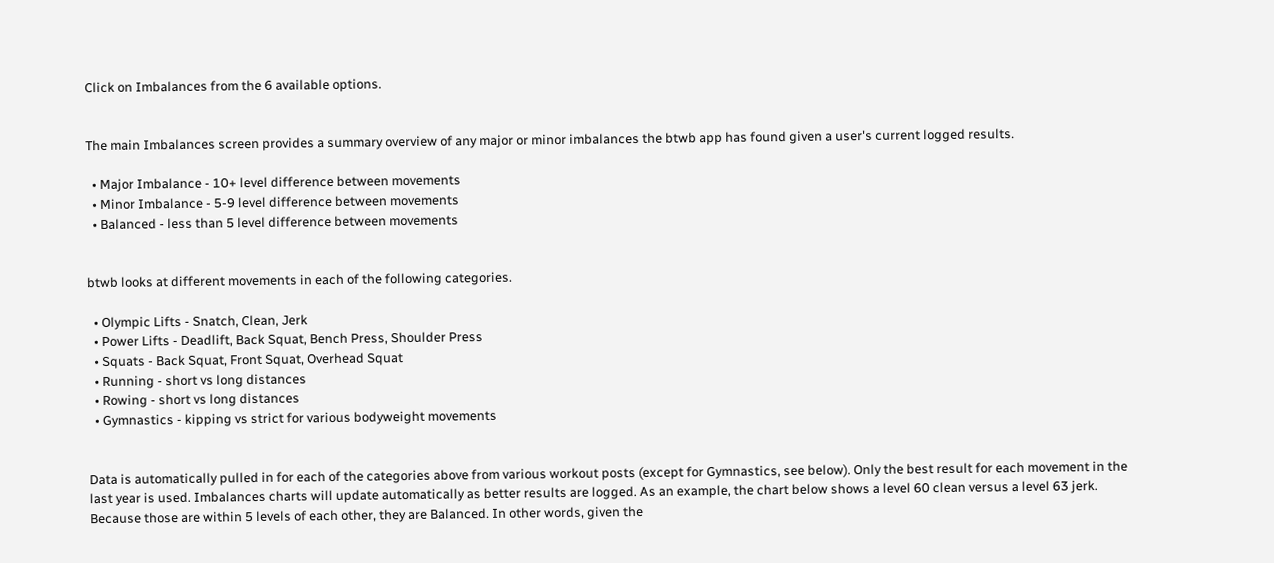Click on Imbalances from the 6 available options.


The main Imbalances screen provides a summary overview of any major or minor imbalances the btwb app has found given a user's current logged results.

  • Major Imbalance - 10+ level difference between movements
  • Minor Imbalance - 5-9 level difference between movements
  • Balanced - less than 5 level difference between movements


btwb looks at different movements in each of the following categories.

  • Olympic Lifts - Snatch, Clean, Jerk
  • Power Lifts - Deadlift, Back Squat, Bench Press, Shoulder Press
  • Squats - Back Squat, Front Squat, Overhead Squat
  • Running - short vs long distances
  • Rowing - short vs long distances
  • Gymnastics - kipping vs strict for various bodyweight movements


Data is automatically pulled in for each of the categories above from various workout posts (except for Gymnastics, see below). Only the best result for each movement in the last year is used. Imbalances charts will update automatically as better results are logged. As an example, the chart below shows a level 60 clean versus a level 63 jerk. Because those are within 5 levels of each other, they are Balanced. In other words, given the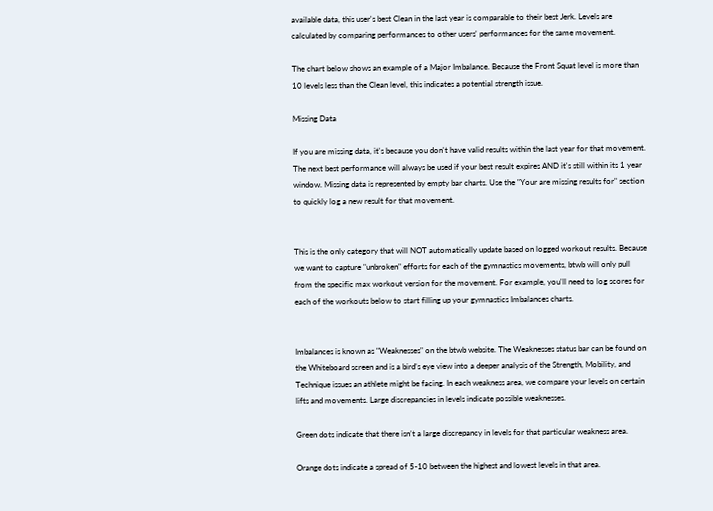available data, this user's best Clean in the last year is comparable to their best Jerk. Levels are calculated by comparing performances to other users' performances for the same movement.

The chart below shows an example of a Major Imbalance. Because the Front Squat level is more than 10 levels less than the Clean level, this indicates a potential strength issue.

Missing Data

If you are missing data, it's because you don't have valid results within the last year for that movement. The next best performance will always be used if your best result expires AND it's still within its 1 year window. Missing data is represented by empty bar charts. Use the "Your are missing results for" section to quickly log a new result for that movement.


This is the only category that will NOT automatically update based on logged workout results. Because we want to capture "unbroken" efforts for each of the gymnastics movements, btwb will only pull from the specific max workout version for the movement. For example, you'll need to log scores for each of the workouts below to start filling up your gymnastics Imbalances charts.


Imbalances is known as "Weaknesses" on the btwb website. The Weaknesses status bar can be found on the Whiteboard screen and is a bird’s eye view into a deeper analysis of the Strength, Mobility, and Technique issues an athlete might be facing. In each weakness area, we compare your levels on certain lifts and movements. Large discrepancies in levels indicate possible weaknesses.

Green dots indicate that there isn’t a large discrepancy in levels for that particular weakness area.

Orange dots indicate a spread of 5-10 between the highest and lowest levels in that area.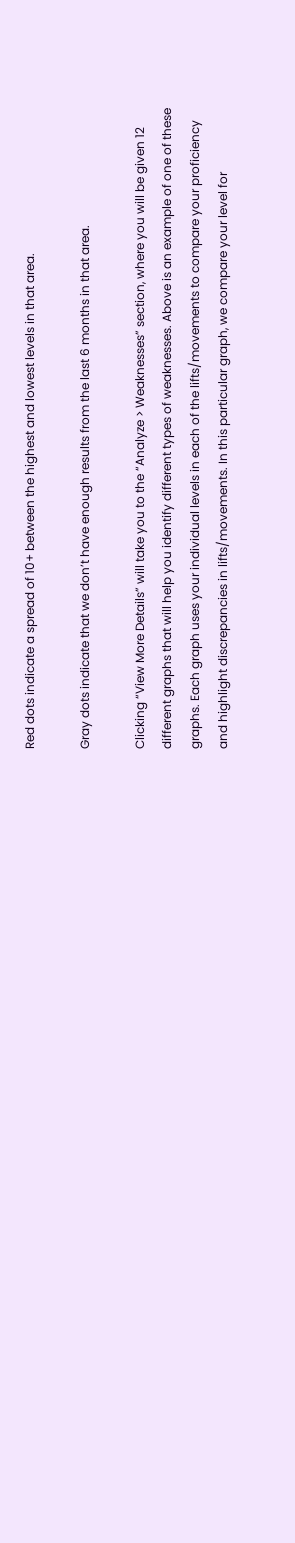Red dots indicate a spread of 10+ between the highest and lowest levels in that area.

Gray dots indicate that we don’t have enough results from the last 6 months in that area.

Clicking “View More Details” will take you to the “Analyze > Weaknesses” section, where you will be given 12 different graphs that will help you identify different types of weaknesses. Above is an example of one of these graphs. Each graph uses your individual levels in each of the lifts/movements to compare your proficiency and highlight discrepancies in lifts/movements. In this particular graph, we compare your level for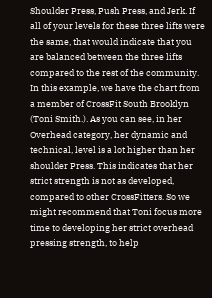Shoulder Press, Push Press, and Jerk. If all of your levels for these three lifts were the same, that would indicate that you are balanced between the three lifts compared to the rest of the community. In this example, we have the chart from a member of CrossFit South Brooklyn (Toni Smith.). As you can see, in her Overhead category, her dynamic and technical, level is a lot higher than her shoulder Press. This indicates that her strict strength is not as developed, compared to other CrossFitters. So we might recommend that Toni focus more time to developing her strict overhead pressing strength, to help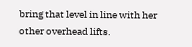bring that level in line with her other overhead lifts.